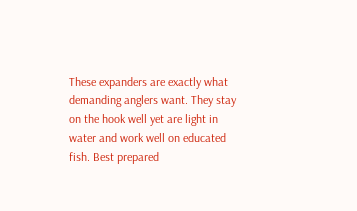These expanders are exactly what demanding anglers want. They stay on the hook well yet are light in water and work well on educated fish. Best prepared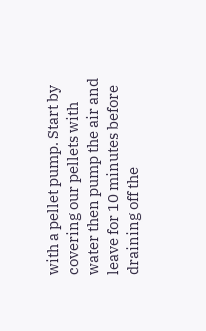with a pellet pump. Start by covering our pellets with water then pump the air and leave for 10 minutes before draining off the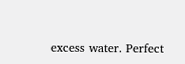excess water. Perfect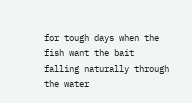for tough days when the fish want the bait falling naturally through the water